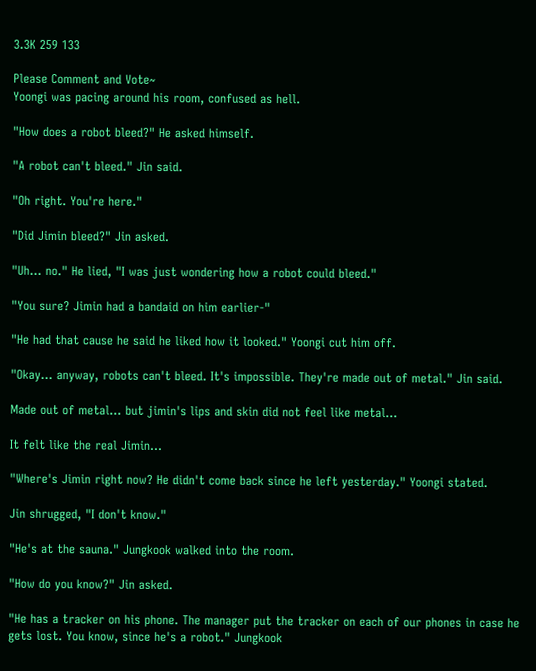3.3K 259 133

Please Comment and Vote~
Yoongi was pacing around his room, confused as hell.

"How does a robot bleed?" He asked himself.

"A robot can't bleed." Jin said.

"Oh right. You're here."

"Did Jimin bleed?" Jin asked.

"Uh... no." He lied, "I was just wondering how a robot could bleed."

"You sure? Jimin had a bandaid on him earlier-"

"He had that cause he said he liked how it looked." Yoongi cut him off.

"Okay... anyway, robots can't bleed. It's impossible. They're made out of metal." Jin said.

Made out of metal... but jimin's lips and skin did not feel like metal...

It felt like the real Jimin...

"Where's Jimin right now? He didn't come back since he left yesterday." Yoongi stated.

Jin shrugged, "I don't know."

"He's at the sauna." Jungkook walked into the room.

"How do you know?" Jin asked.

"He has a tracker on his phone. The manager put the tracker on each of our phones in case he gets lost. You know, since he's a robot." Jungkook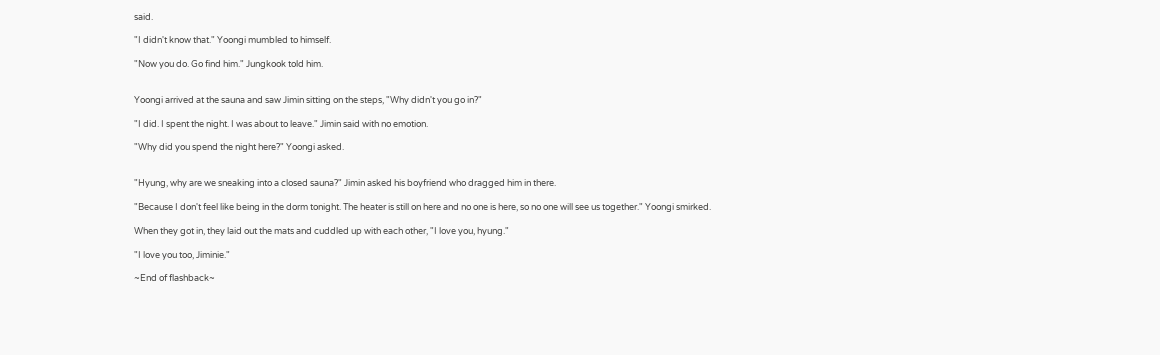said.

"I didn't know that." Yoongi mumbled to himself.

"Now you do. Go find him." Jungkook told him.


Yoongi arrived at the sauna and saw Jimin sitting on the steps, "Why didn't you go in?"

"I did. I spent the night. I was about to leave." Jimin said with no emotion.

"Why did you spend the night here?" Yoongi asked.


"Hyung, why are we sneaking into a closed sauna?" Jimin asked his boyfriend who dragged him in there.

"Because I don't feel like being in the dorm tonight. The heater is still on here and no one is here, so no one will see us together." Yoongi smirked.

When they got in, they laid out the mats and cuddled up with each other, "I love you, hyung."

"I love you too, Jiminie."

~End of flashback~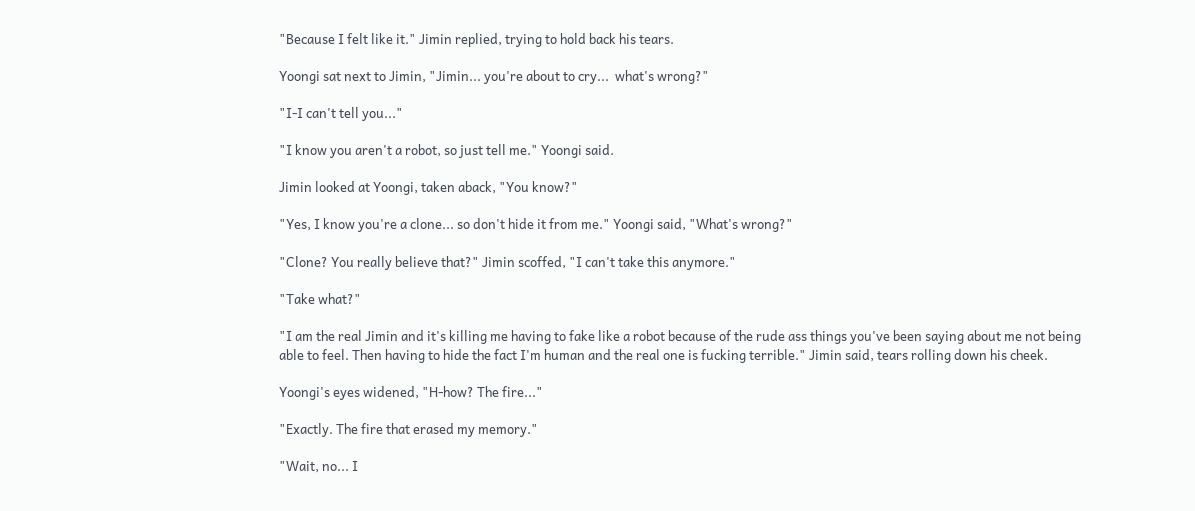"Because I felt like it." Jimin replied, trying to hold back his tears.

Yoongi sat next to Jimin, "Jimin... you're about to cry...  what's wrong?"

"I-I can't tell you..."

"I know you aren't a robot, so just tell me." Yoongi said.

Jimin looked at Yoongi, taken aback, "You know?"

"Yes, I know you're a clone... so don't hide it from me." Yoongi said, "What's wrong?"

"Clone? You really believe that?" Jimin scoffed, "I can't take this anymore."

"Take what?"

"I am the real Jimin and it's killing me having to fake like a robot because of the rude ass things you've been saying about me not being able to feel. Then having to hide the fact I'm human and the real one is fucking terrible." Jimin said, tears rolling down his cheek.

Yoongi's eyes widened, "H-how? The fire..."

"Exactly. The fire that erased my memory."

"Wait, no... I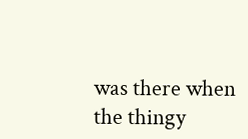was there when the thingy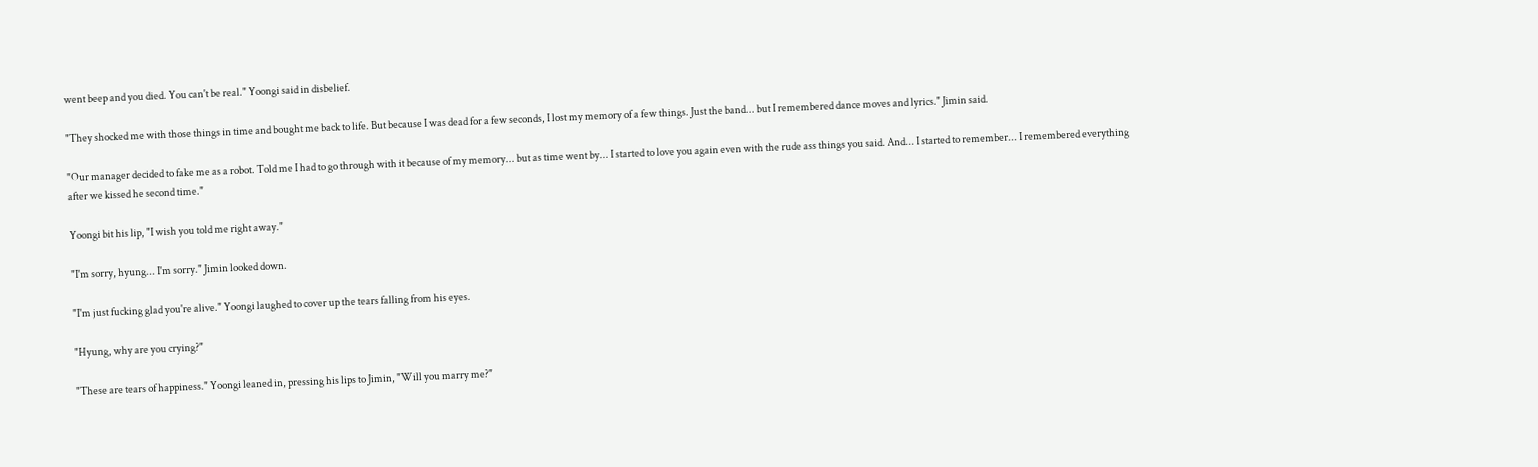went beep and you died. You can't be real." Yoongi said in disbelief.

"They shocked me with those things in time and bought me back to life. But because I was dead for a few seconds, I lost my memory of a few things. Just the band... but I remembered dance moves and lyrics." Jimin said.

"Our manager decided to fake me as a robot. Told me I had to go through with it because of my memory... but as time went by... I started to love you again even with the rude ass things you said. And... I started to remember... I remembered everything after we kissed he second time."

Yoongi bit his lip, "I wish you told me right away."

"I'm sorry, hyung... I'm sorry." Jimin looked down.

"I'm just fucking glad you're alive." Yoongi laughed to cover up the tears falling from his eyes.

"Hyung, why are you crying?"

"These are tears of happiness." Yoongi leaned in, pressing his lips to Jimin, "Will you marry me?"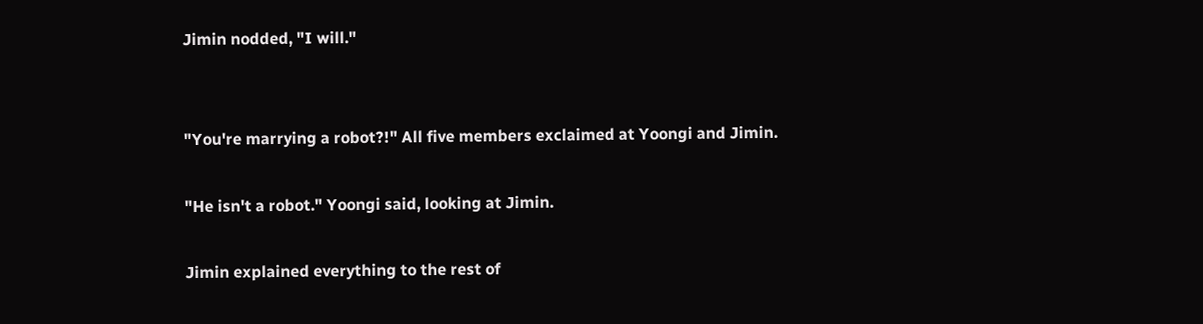Jimin nodded, "I will."


"You're marrying a robot?!" All five members exclaimed at Yoongi and Jimin.

"He isn't a robot." Yoongi said, looking at Jimin.

Jimin explained everything to the rest of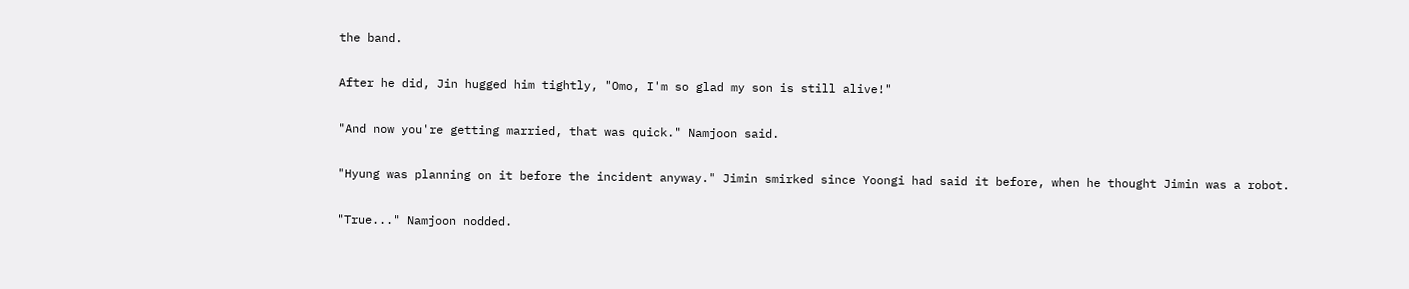the band.

After he did, Jin hugged him tightly, "Omo, I'm so glad my son is still alive!"

"And now you're getting married, that was quick." Namjoon said.

"Hyung was planning on it before the incident anyway." Jimin smirked since Yoongi had said it before, when he thought Jimin was a robot.

"True..." Namjoon nodded.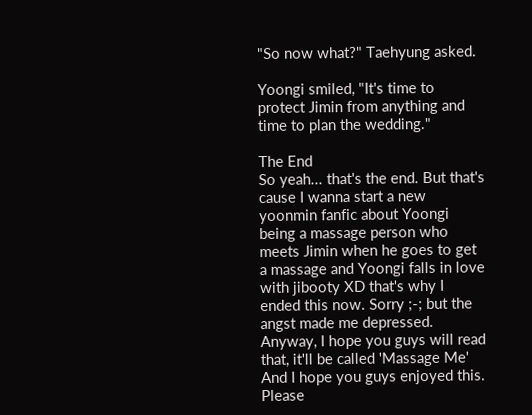"So now what?" Taehyung asked.

Yoongi smiled, "It's time to protect Jimin from anything and time to plan the wedding."

The End
So yeah... that's the end. But that's cause I wanna start a new yoonmin fanfic about Yoongi being a massage person who meets Jimin when he goes to get a massage and Yoongi falls in love with jibooty XD that's why I ended this now. Sorry ;-; but the angst made me depressed.
Anyway, I hope you guys will read that, it'll be called 'Massage Me'
And I hope you guys enjoyed this.
Please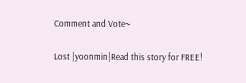Comment and Vote~

Lost |yoonmin|Read this story for FREE!